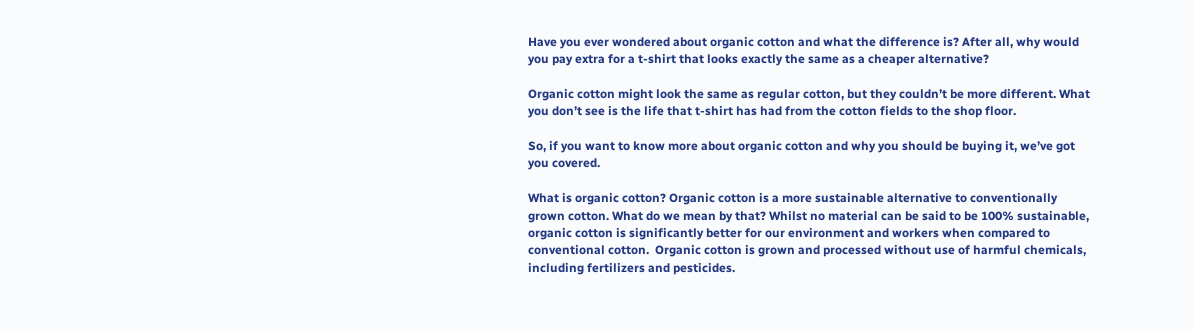Have you ever wondered about organic cotton and what the difference is? After all, why would you pay extra for a t-shirt that looks exactly the same as a cheaper alternative?

Organic cotton might look the same as regular cotton, but they couldn’t be more different. What you don’t see is the life that t-shirt has had from the cotton fields to the shop floor.

So, if you want to know more about organic cotton and why you should be buying it, we’ve got you covered.

What is organic cotton? Organic cotton is a more sustainable alternative to conventionally grown cotton. What do we mean by that? Whilst no material can be said to be 100% sustainable, organic cotton is significantly better for our environment and workers when compared to conventional cotton.  Organic cotton is grown and processed without use of harmful chemicals, including fertilizers and pesticides.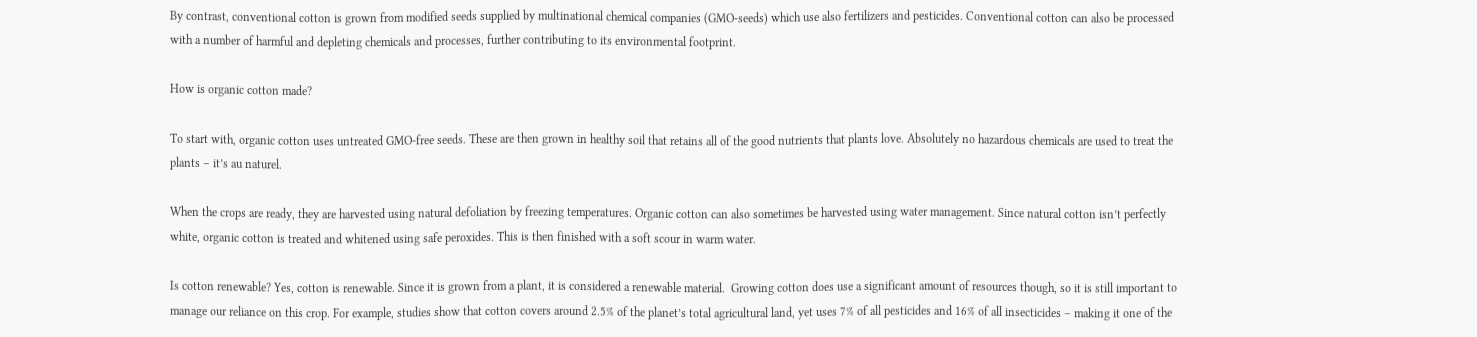By contrast, conventional cotton is grown from modified seeds supplied by multinational chemical companies (GMO-seeds) which use also fertilizers and pesticides. Conventional cotton can also be processed with a number of harmful and depleting chemicals and processes, further contributing to its environmental footprint.

How is organic cotton made?

To start with, organic cotton uses untreated GMO-free seeds. These are then grown in healthy soil that retains all of the good nutrients that plants love. Absolutely no hazardous chemicals are used to treat the plants – it’s au naturel.

When the crops are ready, they are harvested using natural defoliation by freezing temperatures. Organic cotton can also sometimes be harvested using water management. Since natural cotton isn’t perfectly white, organic cotton is treated and whitened using safe peroxides. This is then finished with a soft scour in warm water.

Is cotton renewable? Yes, cotton is renewable. Since it is grown from a plant, it is considered a renewable material.  Growing cotton does use a significant amount of resources though, so it is still important to manage our reliance on this crop. For example, studies show that cotton covers around 2.5% of the planet’s total agricultural land, yet uses 7% of all pesticides and 16% of all insecticides – making it one of the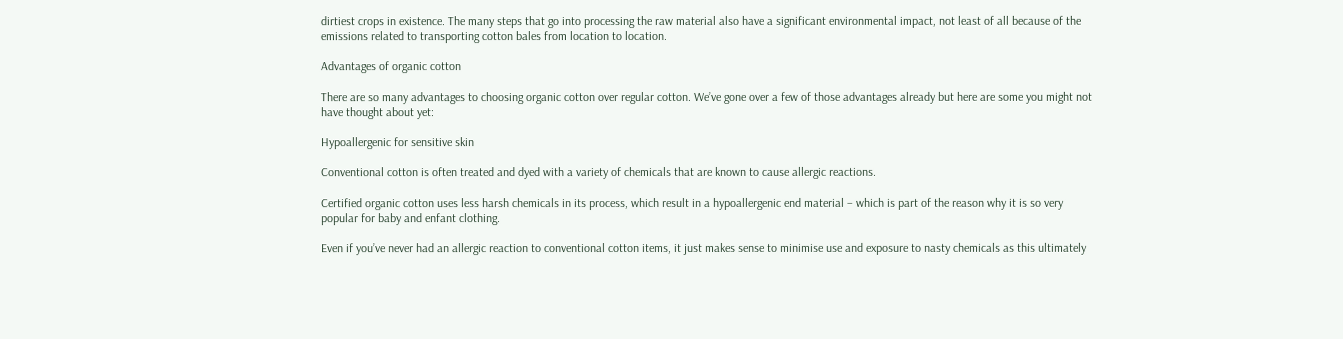dirtiest crops in existence. The many steps that go into processing the raw material also have a significant environmental impact, not least of all because of the emissions related to transporting cotton bales from location to location.

Advantages of organic cotton

There are so many advantages to choosing organic cotton over regular cotton. We’ve gone over a few of those advantages already but here are some you might not have thought about yet:

Hypoallergenic for sensitive skin

Conventional cotton is often treated and dyed with a variety of chemicals that are known to cause allergic reactions.

Certified organic cotton uses less harsh chemicals in its process, which result in a hypoallergenic end material – which is part of the reason why it is so very popular for baby and enfant clothing.

Even if you’ve never had an allergic reaction to conventional cotton items, it just makes sense to minimise use and exposure to nasty chemicals as this ultimately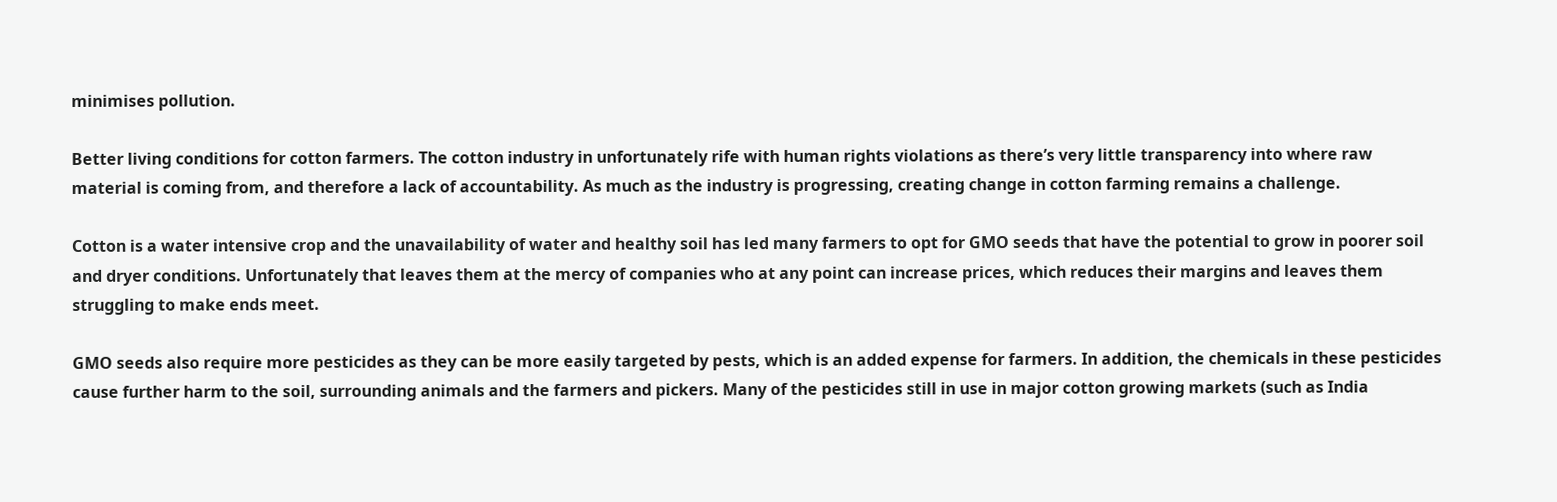minimises pollution.

Better living conditions for cotton farmers. The cotton industry in unfortunately rife with human rights violations as there’s very little transparency into where raw material is coming from, and therefore a lack of accountability. As much as the industry is progressing, creating change in cotton farming remains a challenge.

Cotton is a water intensive crop and the unavailability of water and healthy soil has led many farmers to opt for GMO seeds that have the potential to grow in poorer soil and dryer conditions. Unfortunately that leaves them at the mercy of companies who at any point can increase prices, which reduces their margins and leaves them struggling to make ends meet.

GMO seeds also require more pesticides as they can be more easily targeted by pests, which is an added expense for farmers. In addition, the chemicals in these pesticides cause further harm to the soil, surrounding animals and the farmers and pickers. Many of the pesticides still in use in major cotton growing markets (such as India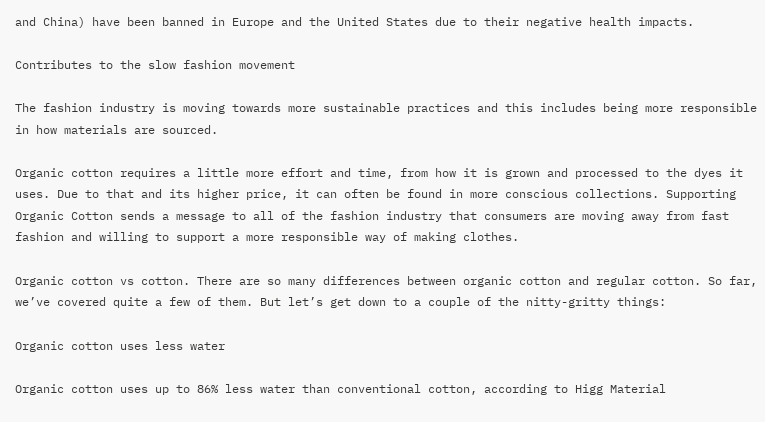and China) have been banned in Europe and the United States due to their negative health impacts.

Contributes to the slow fashion movement

The fashion industry is moving towards more sustainable practices and this includes being more responsible in how materials are sourced.

Organic cotton requires a little more effort and time, from how it is grown and processed to the dyes it uses. Due to that and its higher price, it can often be found in more conscious collections. Supporting Organic Cotton sends a message to all of the fashion industry that consumers are moving away from fast fashion and willing to support a more responsible way of making clothes.

Organic cotton vs cotton. There are so many differences between organic cotton and regular cotton. So far, we’ve covered quite a few of them. But let’s get down to a couple of the nitty-gritty things:

Organic cotton uses less water

Organic cotton uses up to 86% less water than conventional cotton, according to Higg Material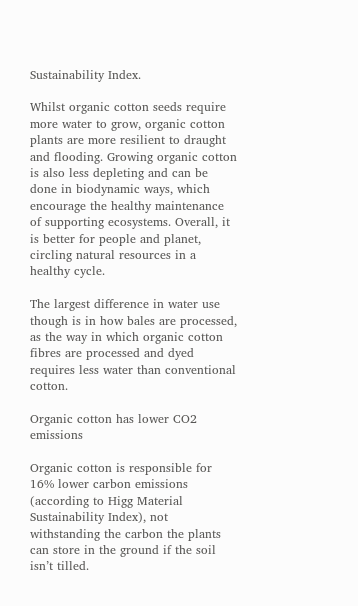Sustainability Index.

Whilst organic cotton seeds require more water to grow, organic cotton plants are more resilient to draught and flooding. Growing organic cotton is also less depleting and can be done in biodynamic ways, which encourage the healthy maintenance of supporting ecosystems. Overall, it is better for people and planet, circling natural resources in a healthy cycle.

The largest difference in water use though is in how bales are processed, as the way in which organic cotton fibres are processed and dyed requires less water than conventional cotton.

Organic cotton has lower CO2 emissions

Organic cotton is responsible for 16% lower carbon emissions (according to Higg Material Sustainability Index), not withstanding the carbon the plants can store in the ground if the soil isn’t tilled.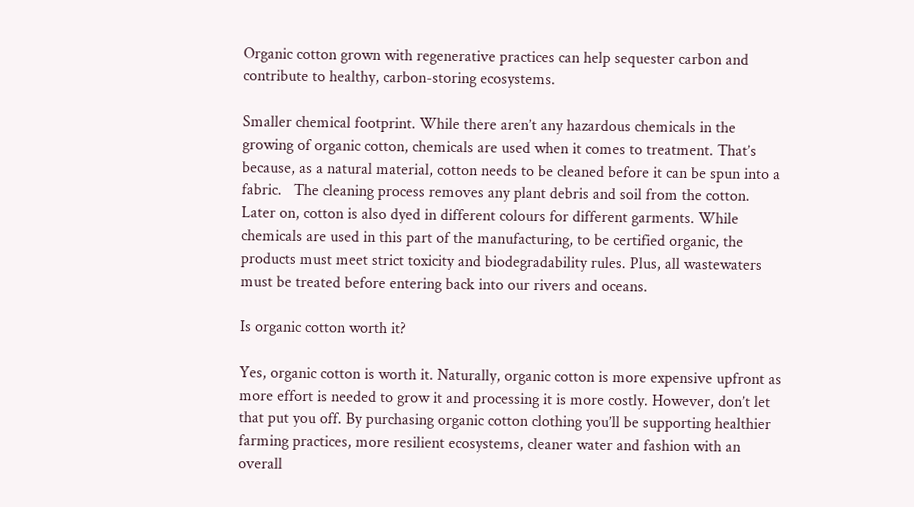Organic cotton grown with regenerative practices can help sequester carbon and contribute to healthy, carbon-storing ecosystems.

Smaller chemical footprint. While there aren’t any hazardous chemicals in the growing of organic cotton, chemicals are used when it comes to treatment. That’s because, as a natural material, cotton needs to be cleaned before it can be spun into a fabric.   The cleaning process removes any plant debris and soil from the cotton. Later on, cotton is also dyed in different colours for different garments. While chemicals are used in this part of the manufacturing, to be certified organic, the products must meet strict toxicity and biodegradability rules. Plus, all wastewaters must be treated before entering back into our rivers and oceans.

Is organic cotton worth it?

Yes, organic cotton is worth it. Naturally, organic cotton is more expensive upfront as more effort is needed to grow it and processing it is more costly. However, don’t let that put you off. By purchasing organic cotton clothing you’ll be supporting healthier farming practices, more resilient ecosystems, cleaner water and fashion with an overall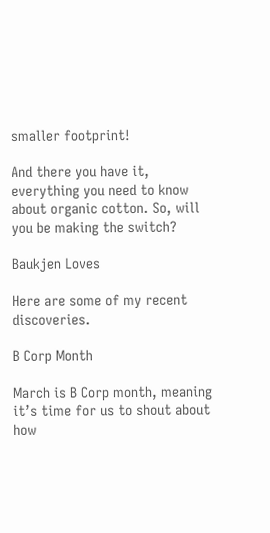smaller footprint!

And there you have it, everything you need to know about organic cotton. So, will you be making the switch?

Baukjen Loves

Here are some of my recent discoveries.

B Corp Month

March is B Corp month, meaning it’s time for us to shout about how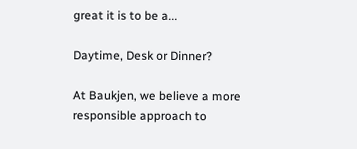great it is to be a...

Daytime, Desk or Dinner?

At Baukjen, we believe a more responsible approach to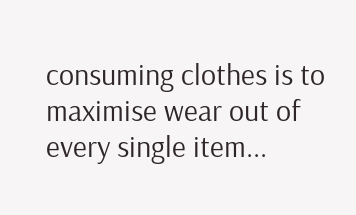consuming clothes is to maximise wear out of every single item...